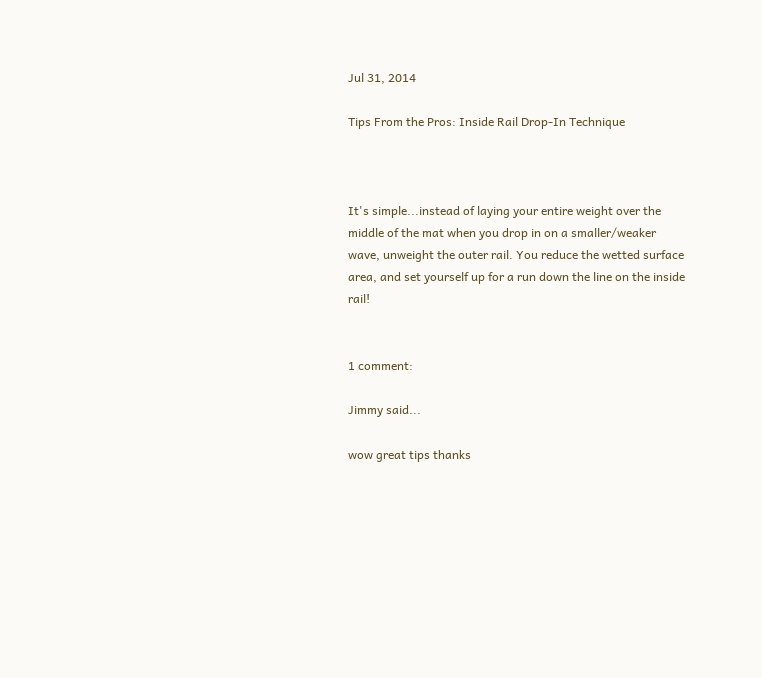Jul 31, 2014

Tips From the Pros: Inside Rail Drop-In Technique



It's simple...instead of laying your entire weight over the middle of the mat when you drop in on a smaller/weaker wave, unweight the outer rail. You reduce the wetted surface area, and set yourself up for a run down the line on the inside rail!


1 comment:

Jimmy said...

wow great tips thanks